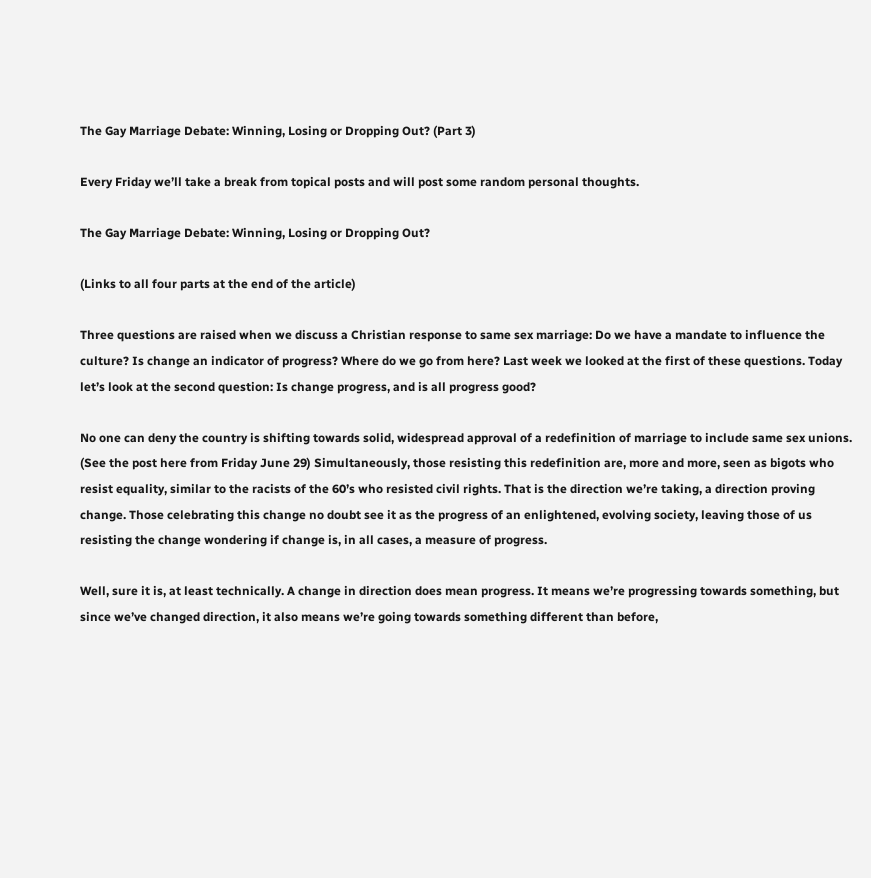The Gay Marriage Debate: Winning, Losing or Dropping Out? (Part 3)

Every Friday we’ll take a break from topical posts and will post some random personal thoughts.

The Gay Marriage Debate: Winning, Losing or Dropping Out?

(Links to all four parts at the end of the article)

Three questions are raised when we discuss a Christian response to same sex marriage: Do we have a mandate to influence the culture? Is change an indicator of progress? Where do we go from here? Last week we looked at the first of these questions. Today let’s look at the second question: Is change progress, and is all progress good?

No one can deny the country is shifting towards solid, widespread approval of a redefinition of marriage to include same sex unions. (See the post here from Friday June 29) Simultaneously, those resisting this redefinition are, more and more, seen as bigots who resist equality, similar to the racists of the 60’s who resisted civil rights. That is the direction we’re taking, a direction proving change. Those celebrating this change no doubt see it as the progress of an enlightened, evolving society, leaving those of us resisting the change wondering if change is, in all cases, a measure of progress.

Well, sure it is, at least technically. A change in direction does mean progress. It means we’re progressing towards something, but since we’ve changed direction, it also means we’re going towards something different than before,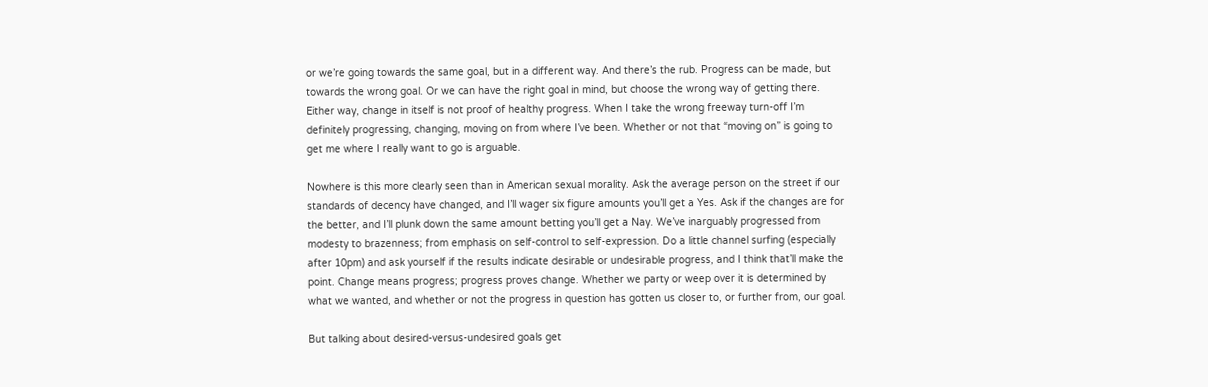or we’re going towards the same goal, but in a different way. And there’s the rub. Progress can be made, but towards the wrong goal. Or we can have the right goal in mind, but choose the wrong way of getting there. Either way, change in itself is not proof of healthy progress. When I take the wrong freeway turn-off I’m definitely progressing, changing, moving on from where I’ve been. Whether or not that “moving on” is going to get me where I really want to go is arguable.

Nowhere is this more clearly seen than in American sexual morality. Ask the average person on the street if our standards of decency have changed, and I’ll wager six figure amounts you’ll get a Yes. Ask if the changes are for the better, and I’ll plunk down the same amount betting you’ll get a Nay. We’ve inarguably progressed from modesty to brazenness; from emphasis on self-control to self-expression. Do a little channel surfing (especially after 10pm) and ask yourself if the results indicate desirable or undesirable progress, and I think that’ll make the point. Change means progress; progress proves change. Whether we party or weep over it is determined by what we wanted, and whether or not the progress in question has gotten us closer to, or further from, our goal.

But talking about desired-versus-undesired goals get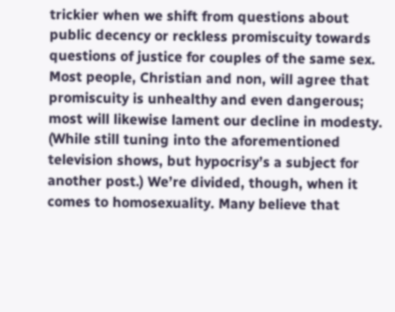trickier when we shift from questions about public decency or reckless promiscuity towards questions of justice for couples of the same sex. Most people, Christian and non, will agree that promiscuity is unhealthy and even dangerous; most will likewise lament our decline in modesty. (While still tuning into the aforementioned television shows, but hypocrisy’s a subject for another post.) We’re divided, though, when it comes to homosexuality. Many believe that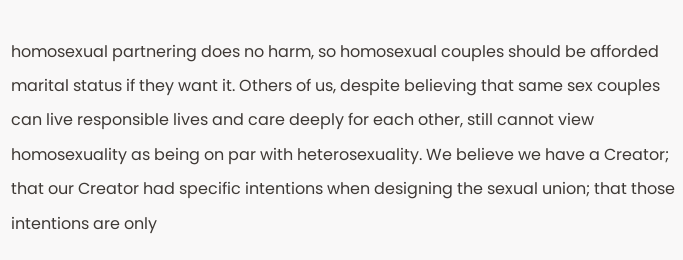homosexual partnering does no harm, so homosexual couples should be afforded marital status if they want it. Others of us, despite believing that same sex couples can live responsible lives and care deeply for each other, still cannot view homosexuality as being on par with heterosexuality. We believe we have a Creator; that our Creator had specific intentions when designing the sexual union; that those intentions are only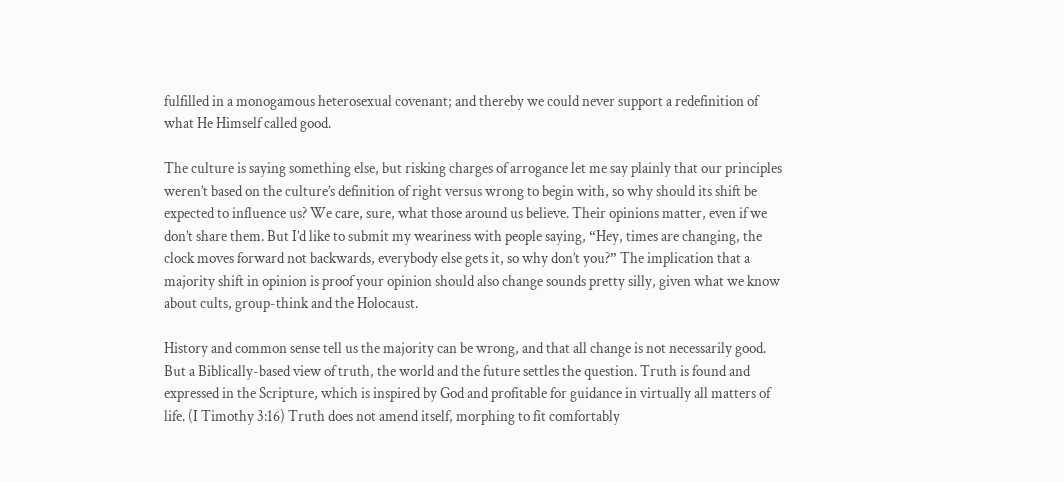fulfilled in a monogamous heterosexual covenant; and thereby we could never support a redefinition of what He Himself called good.

The culture is saying something else, but risking charges of arrogance let me say plainly that our principles weren’t based on the culture’s definition of right versus wrong to begin with, so why should its shift be expected to influence us? We care, sure, what those around us believe. Their opinions matter, even if we don’t share them. But I’d like to submit my weariness with people saying, “Hey, times are changing, the clock moves forward not backwards, everybody else gets it, so why don’t you?” The implication that a majority shift in opinion is proof your opinion should also change sounds pretty silly, given what we know about cults, group-think and the Holocaust.

History and common sense tell us the majority can be wrong, and that all change is not necessarily good. But a Biblically-based view of truth, the world and the future settles the question. Truth is found and expressed in the Scripture, which is inspired by God and profitable for guidance in virtually all matters of life. (I Timothy 3:16) Truth does not amend itself, morphing to fit comfortably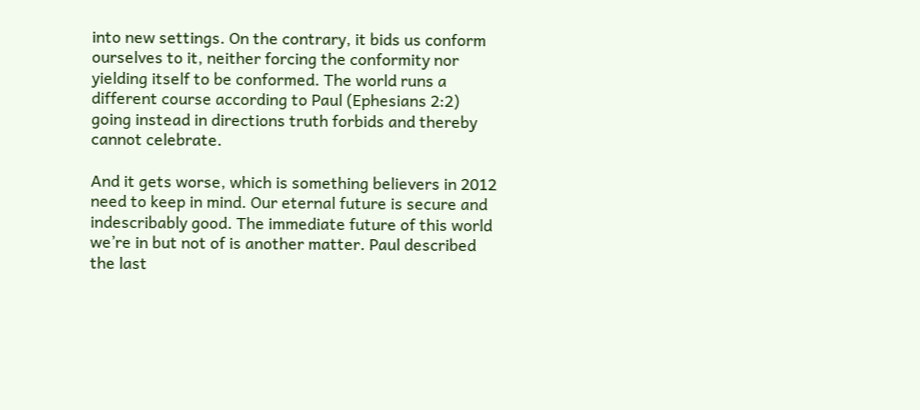into new settings. On the contrary, it bids us conform ourselves to it, neither forcing the conformity nor yielding itself to be conformed. The world runs a different course according to Paul (Ephesians 2:2) going instead in directions truth forbids and thereby cannot celebrate.

And it gets worse, which is something believers in 2012 need to keep in mind. Our eternal future is secure and indescribably good. The immediate future of this world we’re in but not of is another matter. Paul described the last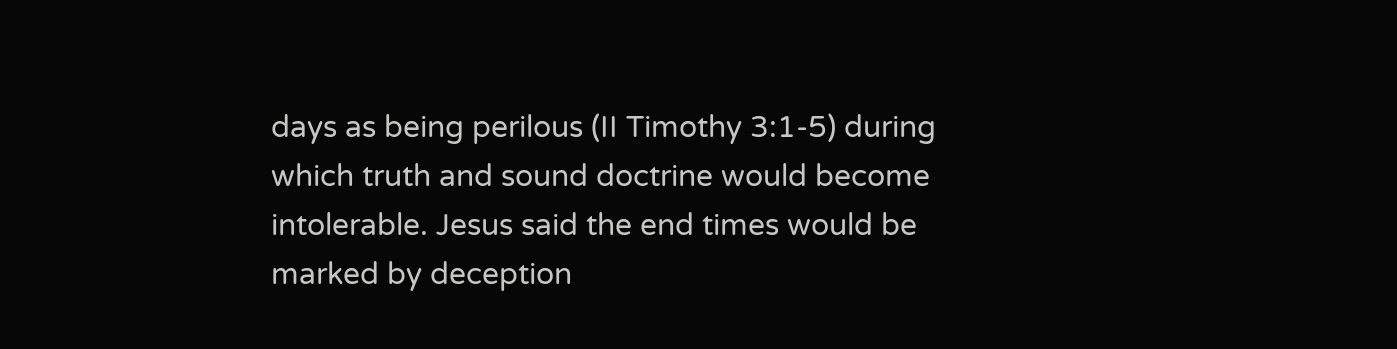days as being perilous (II Timothy 3:1-5) during which truth and sound doctrine would become intolerable. Jesus said the end times would be marked by deception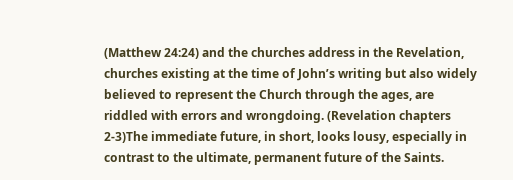(Matthew 24:24) and the churches address in the Revelation, churches existing at the time of John’s writing but also widely believed to represent the Church through the ages, are riddled with errors and wrongdoing. (Revelation chapters 2-3)The immediate future, in short, looks lousy, especially in contrast to the ultimate, permanent future of the Saints.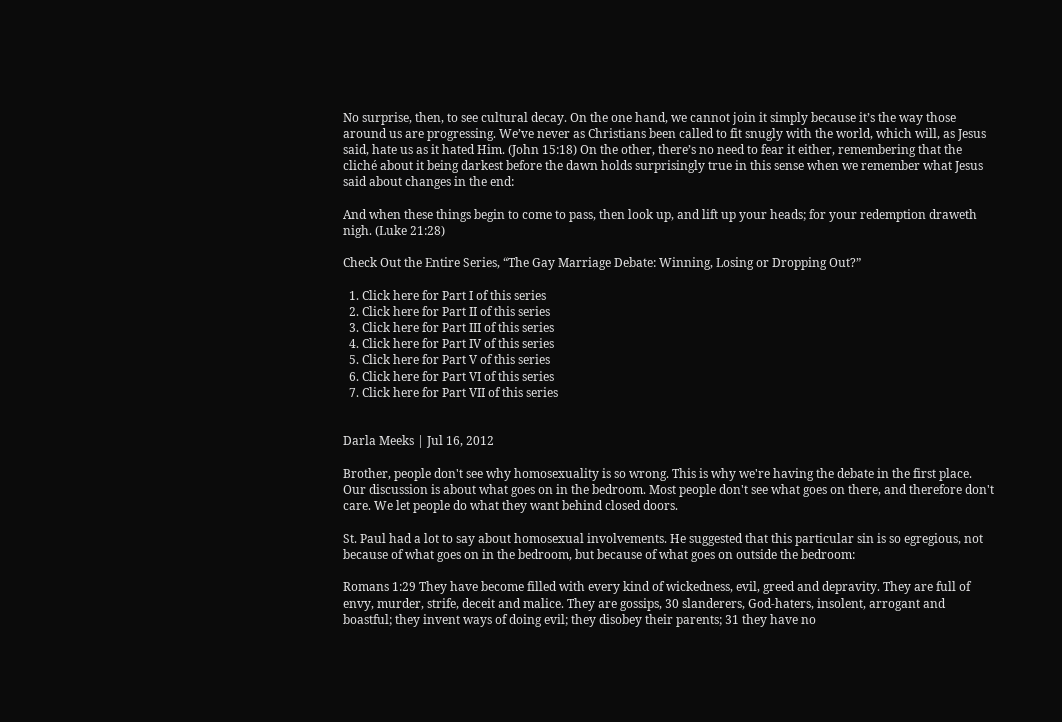No surprise, then, to see cultural decay. On the one hand, we cannot join it simply because it’s the way those around us are progressing. We’ve never as Christians been called to fit snugly with the world, which will, as Jesus said, hate us as it hated Him. (John 15:18) On the other, there’s no need to fear it either, remembering that the cliché about it being darkest before the dawn holds surprisingly true in this sense when we remember what Jesus said about changes in the end:

And when these things begin to come to pass, then look up, and lift up your heads; for your redemption draweth nigh. (Luke 21:28)

Check Out the Entire Series, “The Gay Marriage Debate: Winning, Losing or Dropping Out?”

  1. Click here for Part I of this series
  2. Click here for Part II of this series
  3. Click here for Part III of this series
  4. Click here for Part IV of this series
  5. Click here for Part V of this series
  6. Click here for Part VI of this series
  7. Click here for Part VII of this series


Darla Meeks | Jul 16, 2012

Brother, people don't see why homosexuality is so wrong. This is why we're having the debate in the first place. Our discussion is about what goes on in the bedroom. Most people don't see what goes on there, and therefore don't care. We let people do what they want behind closed doors.

St. Paul had a lot to say about homosexual involvements. He suggested that this particular sin is so egregious, not because of what goes on in the bedroom, but because of what goes on outside the bedroom:

Romans 1:29 They have become filled with every kind of wickedness, evil, greed and depravity. They are full of envy, murder, strife, deceit and malice. They are gossips, 30 slanderers, God-haters, insolent, arrogant and boastful; they invent ways of doing evil; they disobey their parents; 31 they have no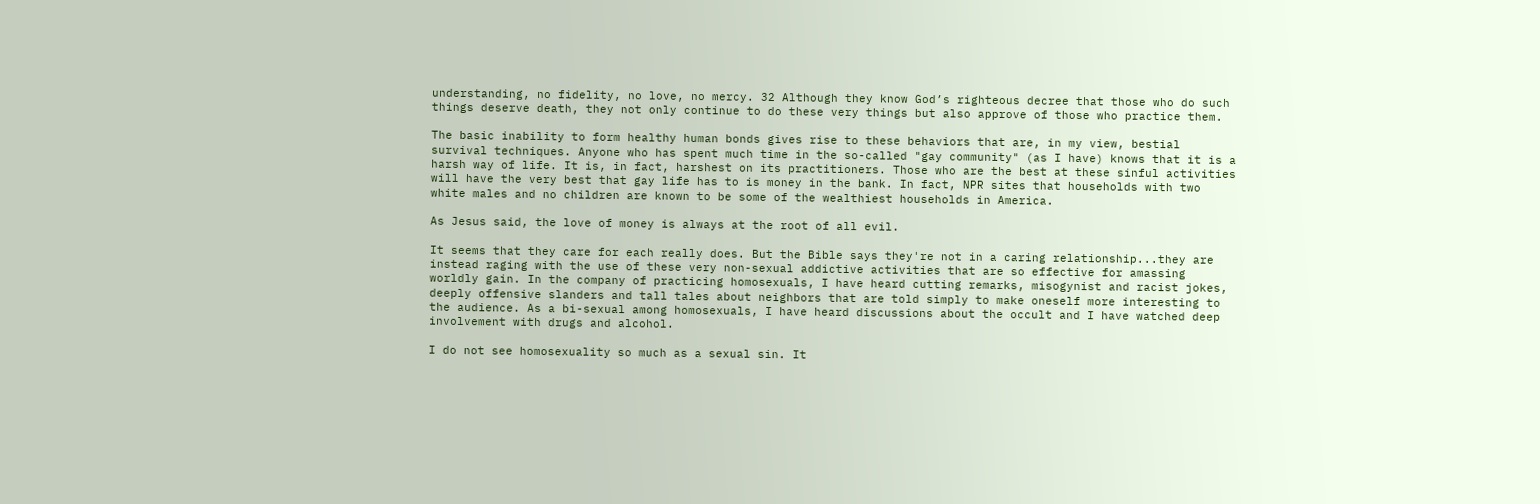understanding, no fidelity, no love, no mercy. 32 Although they know God’s righteous decree that those who do such things deserve death, they not only continue to do these very things but also approve of those who practice them.

The basic inability to form healthy human bonds gives rise to these behaviors that are, in my view, bestial survival techniques. Anyone who has spent much time in the so-called "gay community" (as I have) knows that it is a harsh way of life. It is, in fact, harshest on its practitioners. Those who are the best at these sinful activities will have the very best that gay life has to is money in the bank. In fact, NPR sites that households with two white males and no children are known to be some of the wealthiest households in America.

As Jesus said, the love of money is always at the root of all evil.

It seems that they care for each really does. But the Bible says they're not in a caring relationship...they are instead raging with the use of these very non-sexual addictive activities that are so effective for amassing worldly gain. In the company of practicing homosexuals, I have heard cutting remarks, misogynist and racist jokes, deeply offensive slanders and tall tales about neighbors that are told simply to make oneself more interesting to the audience. As a bi-sexual among homosexuals, I have heard discussions about the occult and I have watched deep involvement with drugs and alcohol.

I do not see homosexuality so much as a sexual sin. It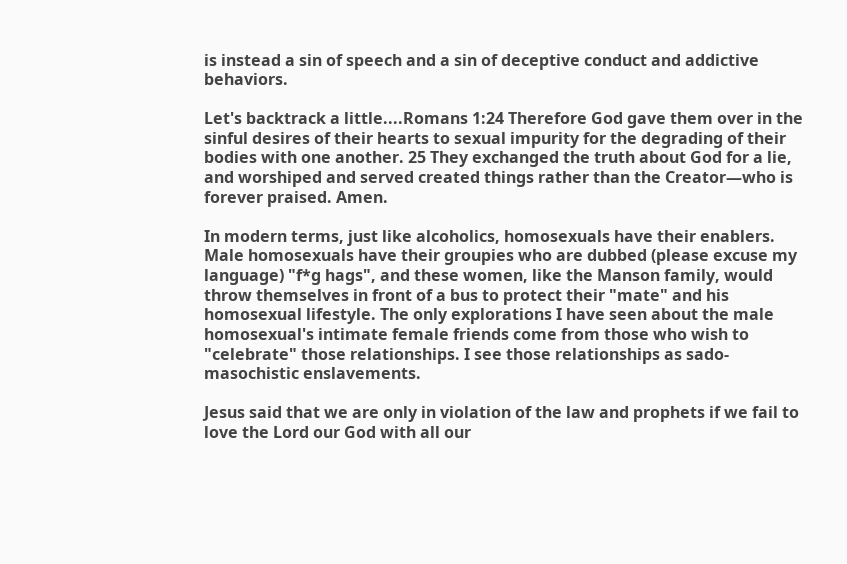is instead a sin of speech and a sin of deceptive conduct and addictive behaviors.

Let's backtrack a little....Romans 1:24 Therefore God gave them over in the sinful desires of their hearts to sexual impurity for the degrading of their bodies with one another. 25 They exchanged the truth about God for a lie, and worshiped and served created things rather than the Creator—who is forever praised. Amen.

In modern terms, just like alcoholics, homosexuals have their enablers. Male homosexuals have their groupies who are dubbed (please excuse my language) "f*g hags", and these women, like the Manson family, would throw themselves in front of a bus to protect their "mate" and his homosexual lifestyle. The only explorations I have seen about the male homosexual's intimate female friends come from those who wish to "celebrate" those relationships. I see those relationships as sado-masochistic enslavements.

Jesus said that we are only in violation of the law and prophets if we fail to love the Lord our God with all our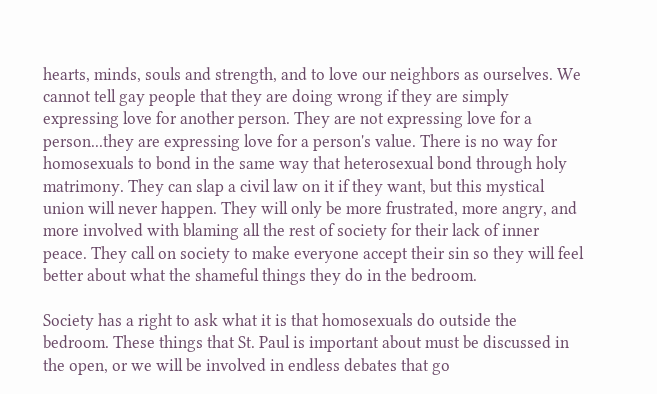hearts, minds, souls and strength, and to love our neighbors as ourselves. We cannot tell gay people that they are doing wrong if they are simply expressing love for another person. They are not expressing love for a person...they are expressing love for a person's value. There is no way for homosexuals to bond in the same way that heterosexual bond through holy matrimony. They can slap a civil law on it if they want, but this mystical union will never happen. They will only be more frustrated, more angry, and more involved with blaming all the rest of society for their lack of inner peace. They call on society to make everyone accept their sin so they will feel better about what the shameful things they do in the bedroom.

Society has a right to ask what it is that homosexuals do outside the bedroom. These things that St. Paul is important about must be discussed in the open, or we will be involved in endless debates that go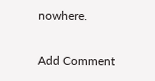nowhere.

Add Comment